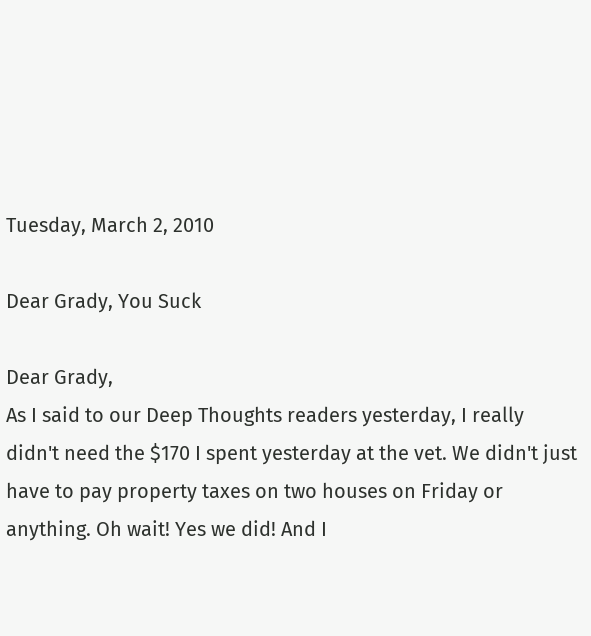Tuesday, March 2, 2010

Dear Grady, You Suck

Dear Grady,
As I said to our Deep Thoughts readers yesterday, I really didn't need the $170 I spent yesterday at the vet. We didn't just have to pay property taxes on two houses on Friday or anything. Oh wait! Yes we did! And I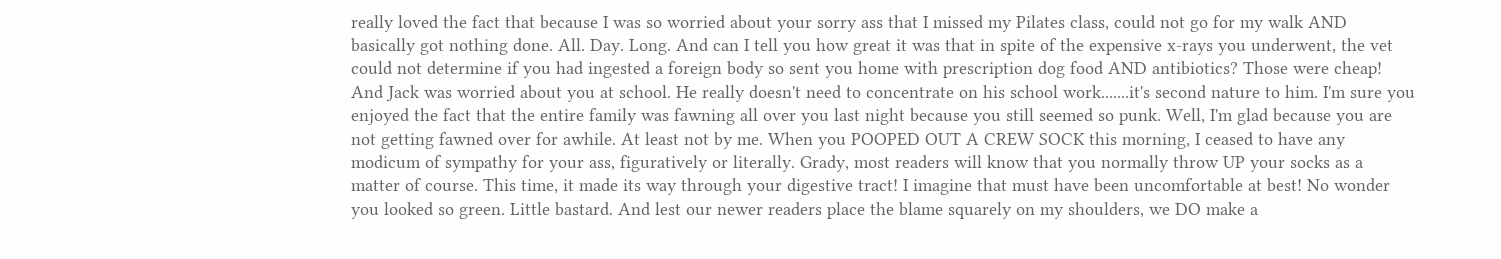really loved the fact that because I was so worried about your sorry ass that I missed my Pilates class, could not go for my walk AND basically got nothing done. All. Day. Long. And can I tell you how great it was that in spite of the expensive x-rays you underwent, the vet could not determine if you had ingested a foreign body so sent you home with prescription dog food AND antibiotics? Those were cheap! And Jack was worried about you at school. He really doesn't need to concentrate on his school work.......it's second nature to him. I'm sure you enjoyed the fact that the entire family was fawning all over you last night because you still seemed so punk. Well, I'm glad because you are not getting fawned over for awhile. At least not by me. When you POOPED OUT A CREW SOCK this morning, I ceased to have any modicum of sympathy for your ass, figuratively or literally. Grady, most readers will know that you normally throw UP your socks as a matter of course. This time, it made its way through your digestive tract! I imagine that must have been uncomfortable at best! No wonder you looked so green. Little bastard. And lest our newer readers place the blame squarely on my shoulders, we DO make a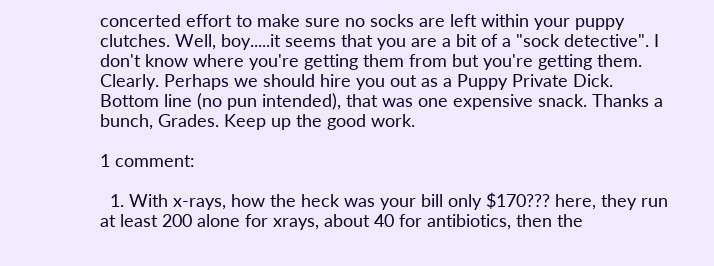concerted effort to make sure no socks are left within your puppy clutches. Well, boy.....it seems that you are a bit of a "sock detective". I don't know where you're getting them from but you're getting them. Clearly. Perhaps we should hire you out as a Puppy Private Dick. Bottom line (no pun intended), that was one expensive snack. Thanks a bunch, Grades. Keep up the good work.

1 comment:

  1. With x-rays, how the heck was your bill only $170??? here, they run at least 200 alone for xrays, about 40 for antibiotics, then the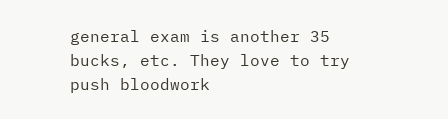general exam is another 35 bucks, etc. They love to try push bloodwork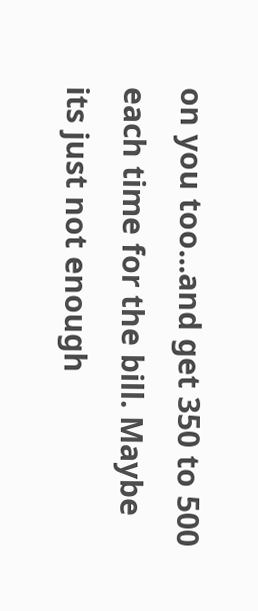on you too...and get 350 to 500 each time for the bill. Maybe its just not enough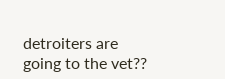detroiters are going to the vet??